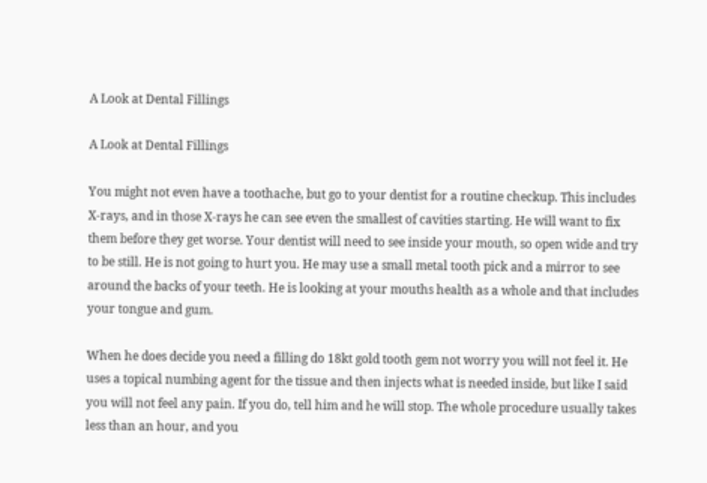A Look at Dental Fillings

A Look at Dental Fillings

You might not even have a toothache, but go to your dentist for a routine checkup. This includes X-rays, and in those X-rays he can see even the smallest of cavities starting. He will want to fix them before they get worse. Your dentist will need to see inside your mouth, so open wide and try to be still. He is not going to hurt you. He may use a small metal tooth pick and a mirror to see around the backs of your teeth. He is looking at your mouths health as a whole and that includes your tongue and gum.

When he does decide you need a filling do 18kt gold tooth gem not worry you will not feel it. He uses a topical numbing agent for the tissue and then injects what is needed inside, but like I said you will not feel any pain. If you do, tell him and he will stop. The whole procedure usually takes less than an hour, and you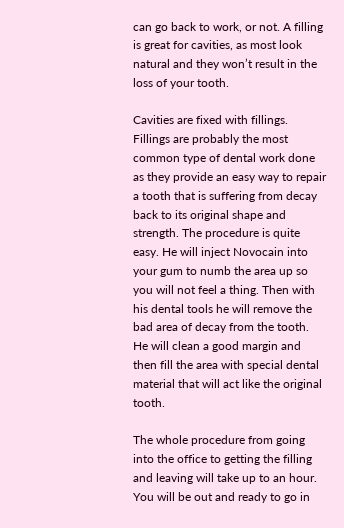can go back to work, or not. A filling is great for cavities, as most look natural and they won’t result in the loss of your tooth.

Cavities are fixed with fillings. Fillings are probably the most common type of dental work done as they provide an easy way to repair a tooth that is suffering from decay back to its original shape and strength. The procedure is quite easy. He will inject Novocain into your gum to numb the area up so you will not feel a thing. Then with his dental tools he will remove the bad area of decay from the tooth. He will clean a good margin and then fill the area with special dental material that will act like the original tooth.

The whole procedure from going into the office to getting the filling and leaving will take up to an hour. You will be out and ready to go in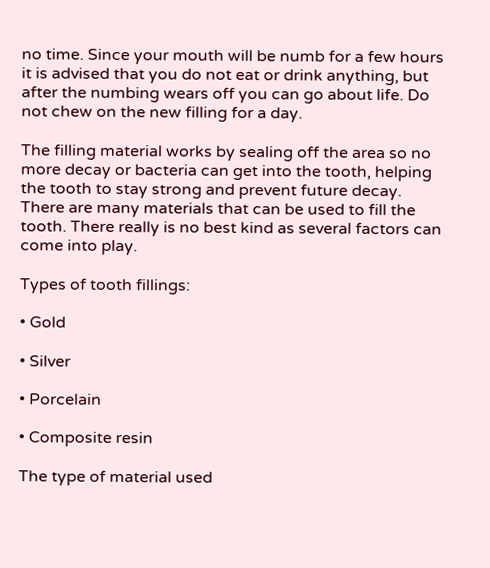no time. Since your mouth will be numb for a few hours it is advised that you do not eat or drink anything, but after the numbing wears off you can go about life. Do not chew on the new filling for a day.

The filling material works by sealing off the area so no more decay or bacteria can get into the tooth, helping the tooth to stay strong and prevent future decay. There are many materials that can be used to fill the tooth. There really is no best kind as several factors can come into play.

Types of tooth fillings:

• Gold

• Silver

• Porcelain

• Composite resin

The type of material used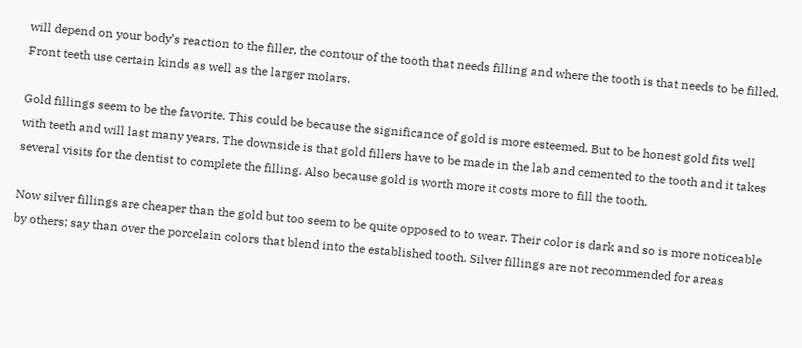will depend on your body’s reaction to the filler, the contour of the tooth that needs filling and where the tooth is that needs to be filled. Front teeth use certain kinds as well as the larger molars.

Gold fillings seem to be the favorite. This could be because the significance of gold is more esteemed. But to be honest gold fits well with teeth and will last many years. The downside is that gold fillers have to be made in the lab and cemented to the tooth and it takes several visits for the dentist to complete the filling. Also because gold is worth more it costs more to fill the tooth.

Now silver fillings are cheaper than the gold but too seem to be quite opposed to to wear. Their color is dark and so is more noticeable by others; say than over the porcelain colors that blend into the established tooth. Silver fillings are not recommended for areas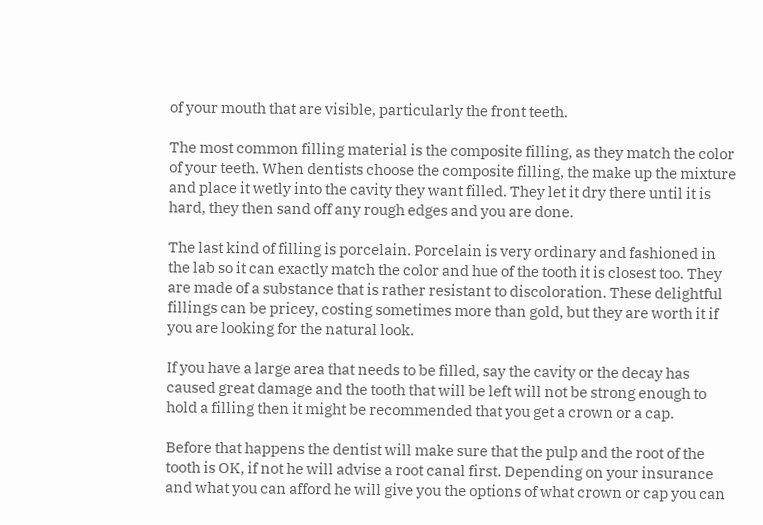of your mouth that are visible, particularly the front teeth.

The most common filling material is the composite filling, as they match the color of your teeth. When dentists choose the composite filling, the make up the mixture and place it wetly into the cavity they want filled. They let it dry there until it is hard, they then sand off any rough edges and you are done.

The last kind of filling is porcelain. Porcelain is very ordinary and fashioned in the lab so it can exactly match the color and hue of the tooth it is closest too. They are made of a substance that is rather resistant to discoloration. These delightful fillings can be pricey, costing sometimes more than gold, but they are worth it if you are looking for the natural look.

If you have a large area that needs to be filled, say the cavity or the decay has caused great damage and the tooth that will be left will not be strong enough to hold a filling then it might be recommended that you get a crown or a cap.

Before that happens the dentist will make sure that the pulp and the root of the tooth is OK, if not he will advise a root canal first. Depending on your insurance and what you can afford he will give you the options of what crown or cap you can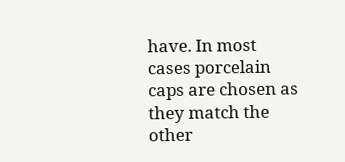have. In most cases porcelain caps are chosen as they match the other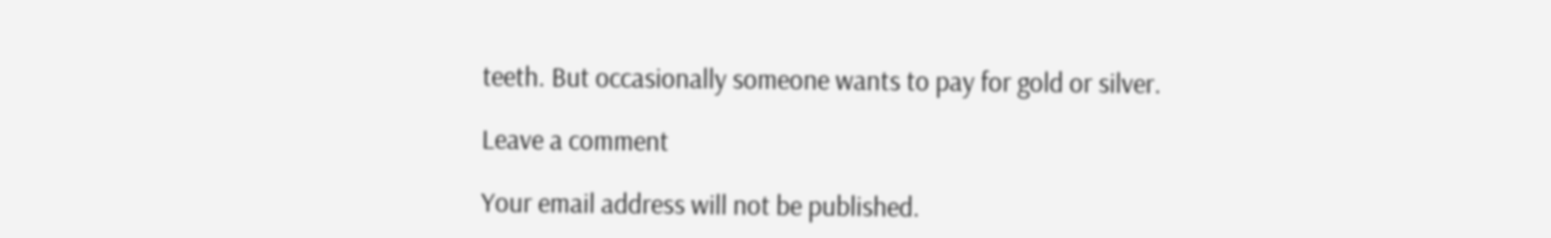teeth. But occasionally someone wants to pay for gold or silver.

Leave a comment

Your email address will not be published.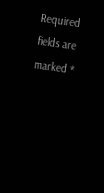Required fields are marked *